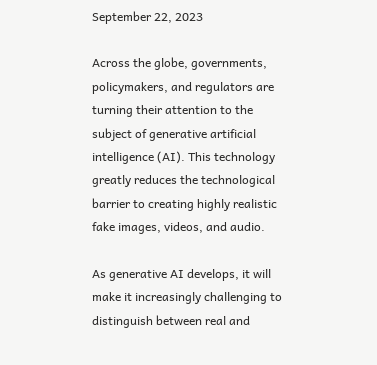September 22, 2023

Across the globe, governments, policymakers, and regulators are turning their attention to the subject of generative artificial intelligence (AI). This technology greatly reduces the technological barrier to creating highly realistic fake images, videos, and audio.

As generative AI develops, it will make it increasingly challenging to distinguish between real and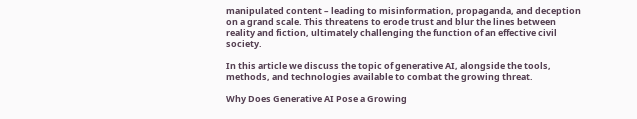manipulated content – leading to misinformation, propaganda, and deception on a grand scale. This threatens to erode trust and blur the lines between reality and fiction, ultimately challenging the function of an effective civil society.

In this article we discuss the topic of generative AI, alongside the tools, methods, and technologies available to combat the growing threat.

Why Does Generative AI Pose a Growing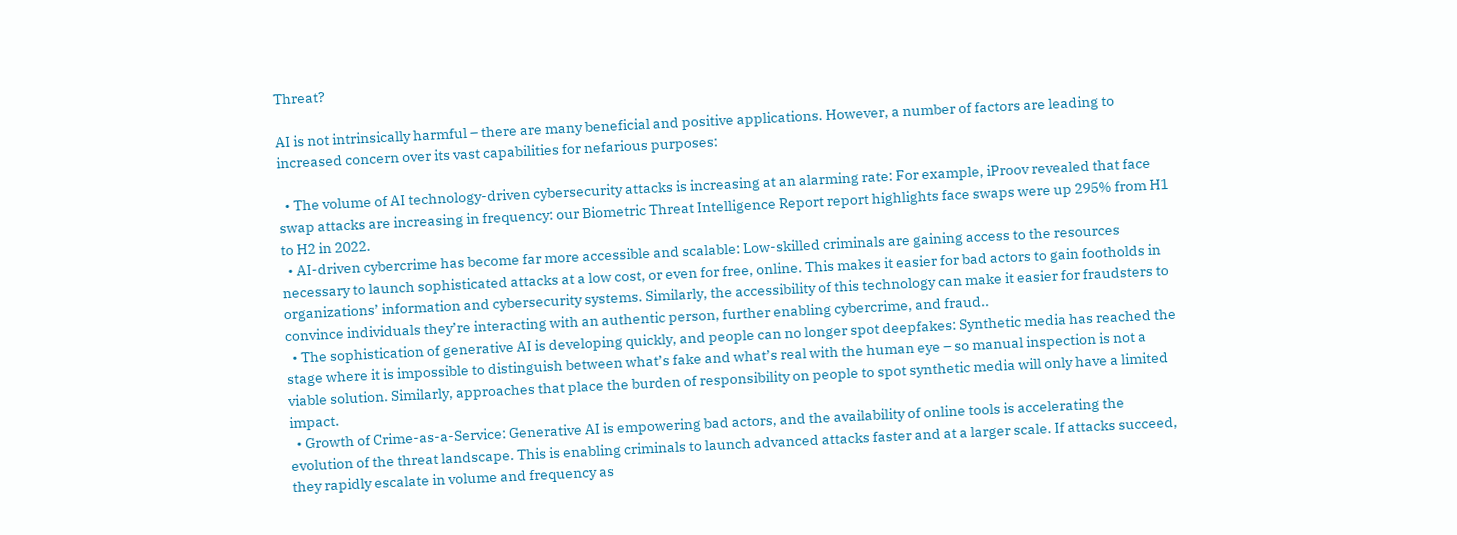Threat?

AI is not intrinsically harmful – there are many beneficial and positive applications. However, a number of factors are leading to increased concern over its vast capabilities for nefarious purposes:

  • The volume of AI technology-driven cybersecurity attacks is increasing at an alarming rate: For example, iProov revealed that face swap attacks are increasing in frequency: our Biometric Threat Intelligence Report report highlights face swaps were up 295% from H1 to H2 in 2022.
  • AI-driven cybercrime has become far more accessible and scalable: Low-skilled criminals are gaining access to the resources necessary to launch sophisticated attacks at a low cost, or even for free, online. This makes it easier for bad actors to gain footholds in organizations’ information and cybersecurity systems. Similarly, the accessibility of this technology can make it easier for fraudsters to convince individuals they’re interacting with an authentic person, further enabling cybercrime, and fraud..
  • The sophistication of generative AI is developing quickly, and people can no longer spot deepfakes: Synthetic media has reached the stage where it is impossible to distinguish between what’s fake and what’s real with the human eye – so manual inspection is not a viable solution. Similarly, approaches that place the burden of responsibility on people to spot synthetic media will only have a limited impact.
  • Growth of Crime-as-a-Service: Generative AI is empowering bad actors, and the availability of online tools is accelerating the evolution of the threat landscape. This is enabling criminals to launch advanced attacks faster and at a larger scale. If attacks succeed, they rapidly escalate in volume and frequency as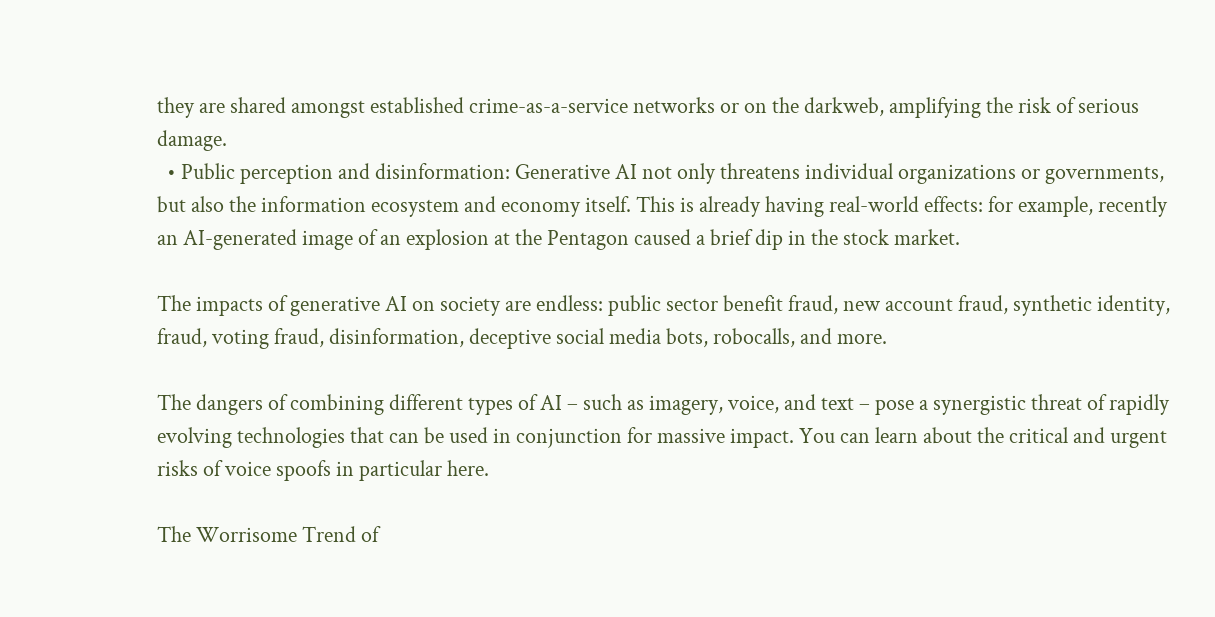they are shared amongst established crime-as-a-service networks or on the darkweb, amplifying the risk of serious damage.
  • Public perception and disinformation: Generative AI not only threatens individual organizations or governments, but also the information ecosystem and economy itself. This is already having real-world effects: for example, recently an AI-generated image of an explosion at the Pentagon caused a brief dip in the stock market.

The impacts of generative AI on society are endless: public sector benefit fraud, new account fraud, synthetic identity, fraud, voting fraud, disinformation, deceptive social media bots, robocalls, and more.

The dangers of combining different types of AI – such as imagery, voice, and text – pose a synergistic threat of rapidly evolving technologies that can be used in conjunction for massive impact. You can learn about the critical and urgent risks of voice spoofs in particular here.

The Worrisome Trend of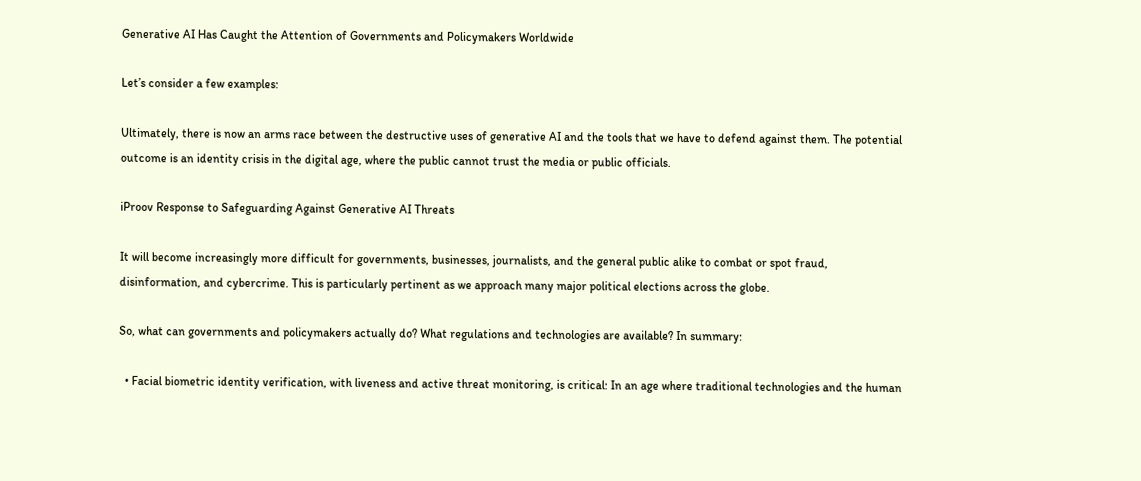Generative AI Has Caught the Attention of Governments and Policymakers Worldwide

Let’s consider a few examples:

Ultimately, there is now an arms race between the destructive uses of generative AI and the tools that we have to defend against them. The potential outcome is an identity crisis in the digital age, where the public cannot trust the media or public officials.

iProov Response to Safeguarding Against Generative AI Threats

It will become increasingly more difficult for governments, businesses, journalists, and the general public alike to combat or spot fraud, disinformation, and cybercrime. This is particularly pertinent as we approach many major political elections across the globe.

So, what can governments and policymakers actually do? What regulations and technologies are available? In summary:

  • Facial biometric identity verification, with liveness and active threat monitoring, is critical: In an age where traditional technologies and the human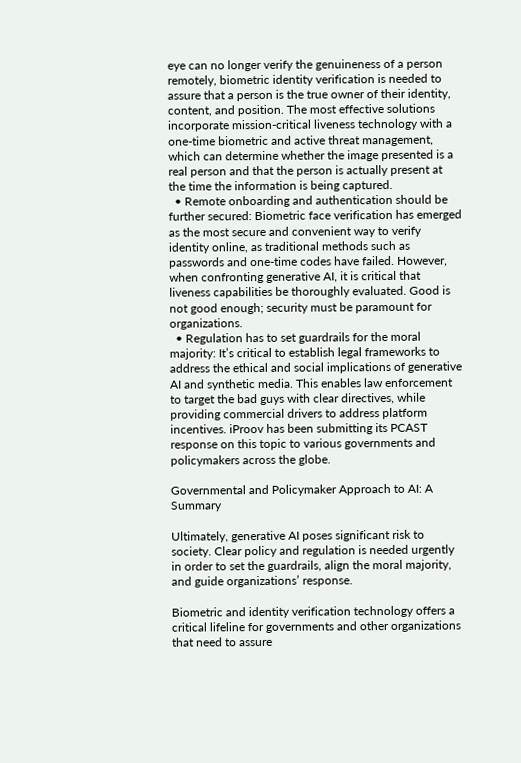eye can no longer verify the genuineness of a person remotely, biometric identity verification is needed to assure that a person is the true owner of their identity, content, and position. The most effective solutions incorporate mission-critical liveness technology with a one-time biometric and active threat management, which can determine whether the image presented is a real person and that the person is actually present at the time the information is being captured.
  • Remote onboarding and authentication should be further secured: Biometric face verification has emerged as the most secure and convenient way to verify identity online, as traditional methods such as passwords and one-time codes have failed. However, when confronting generative AI, it is critical that liveness capabilities be thoroughly evaluated. Good is not good enough; security must be paramount for organizations.
  • Regulation has to set guardrails for the moral majority: It’s critical to establish legal frameworks to address the ethical and social implications of generative AI and synthetic media. This enables law enforcement to target the bad guys with clear directives, while providing commercial drivers to address platform incentives. iProov has been submitting its PCAST response on this topic to various governments and policymakers across the globe.

Governmental and Policymaker Approach to AI: A Summary

Ultimately, generative AI poses significant risk to society. Clear policy and regulation is needed urgently in order to set the guardrails, align the moral majority, and guide organizations’ response.

Biometric and identity verification technology offers a critical lifeline for governments and other organizations that need to assure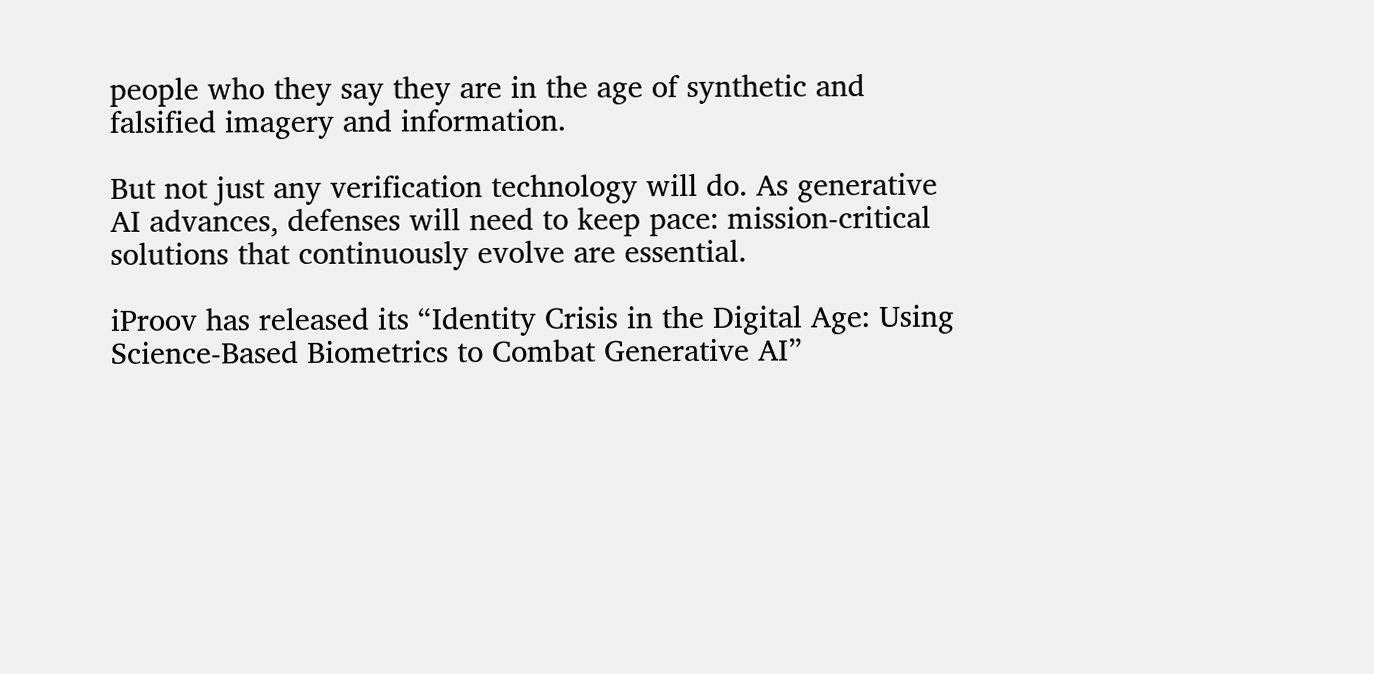people who they say they are in the age of synthetic and falsified imagery and information.

But not just any verification technology will do. As generative AI advances, defenses will need to keep pace: mission-critical solutions that continuously evolve are essential.

iProov has released its “Identity Crisis in the Digital Age: Using Science-Based Biometrics to Combat Generative AI”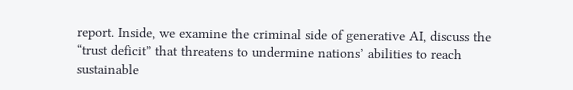report. Inside, we examine the criminal side of generative AI, discuss the “trust deficit” that threatens to undermine nations’ abilities to reach sustainable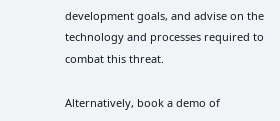development goals, and advise on the technology and processes required to combat this threat.

Alternatively, book a demo of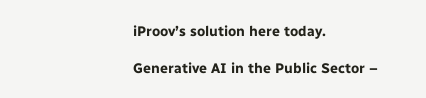iProov’s solution here today.

Generative AI in the Public Sector –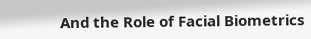And the Role of Facial Biometrics